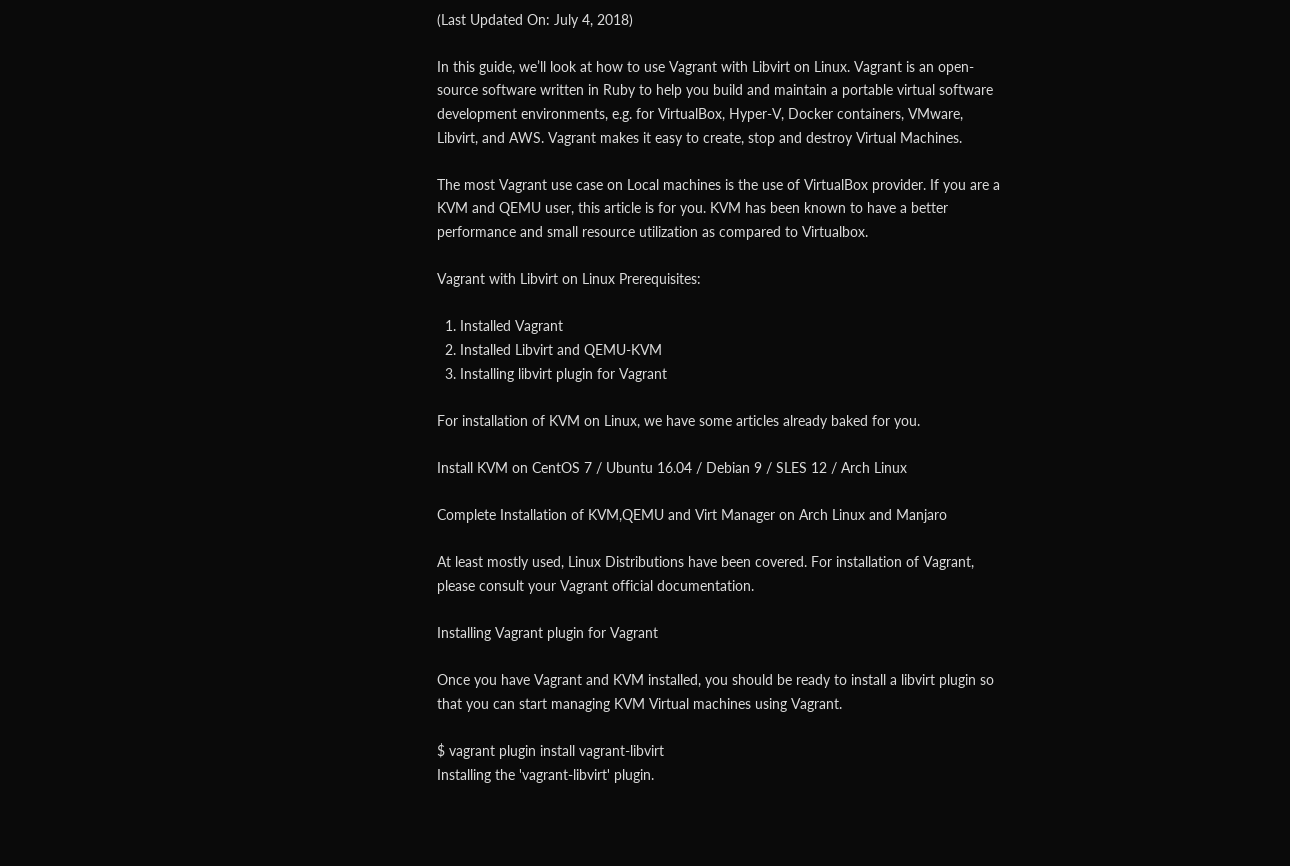(Last Updated On: July 4, 2018)

In this guide, we’ll look at how to use Vagrant with Libvirt on Linux. Vagrant is an open-source software written in Ruby to help you build and maintain a portable virtual software development environments, e.g. for VirtualBox, Hyper-V, Docker containers, VMware, Libvirt, and AWS. Vagrant makes it easy to create, stop and destroy Virtual Machines.

The most Vagrant use case on Local machines is the use of VirtualBox provider. If you are a KVM and QEMU user, this article is for you. KVM has been known to have a better performance and small resource utilization as compared to Virtualbox.

Vagrant with Libvirt on Linux Prerequisites:

  1. Installed Vagrant
  2. Installed Libvirt and QEMU-KVM
  3. Installing libvirt plugin for Vagrant

For installation of KVM on Linux, we have some articles already baked for you.

Install KVM on CentOS 7 / Ubuntu 16.04 / Debian 9 / SLES 12 / Arch Linux

Complete Installation of KVM,QEMU and Virt Manager on Arch Linux and Manjaro

At least mostly used, Linux Distributions have been covered. For installation of Vagrant, please consult your Vagrant official documentation.

Installing Vagrant plugin for Vagrant

Once you have Vagrant and KVM installed, you should be ready to install a libvirt plugin so that you can start managing KVM Virtual machines using Vagrant.

$ vagrant plugin install vagrant-libvirt
Installing the 'vagrant-libvirt' plugin.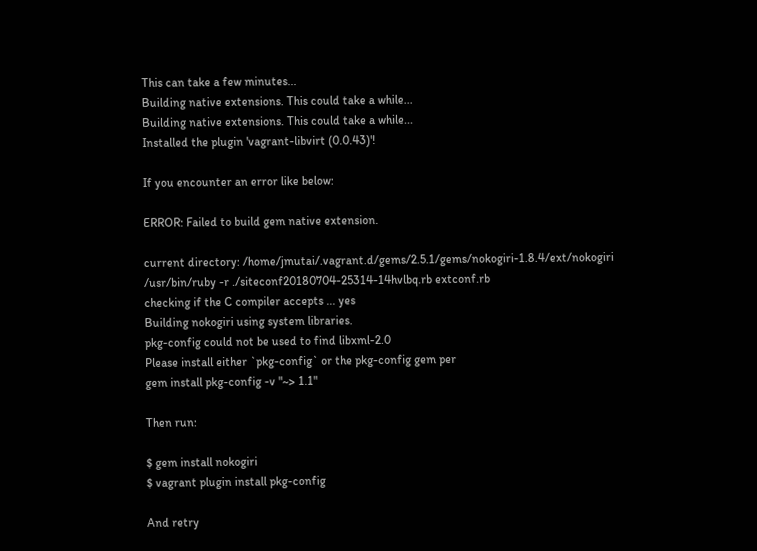This can take a few minutes...
Building native extensions. This could take a while...
Building native extensions. This could take a while...
Installed the plugin 'vagrant-libvirt (0.0.43)'!

If you encounter an error like below:

ERROR: Failed to build gem native extension.

current directory: /home/jmutai/.vagrant.d/gems/2.5.1/gems/nokogiri-1.8.4/ext/nokogiri
/usr/bin/ruby -r ./siteconf20180704-25314-14hvlbq.rb extconf.rb
checking if the C compiler accepts ... yes
Building nokogiri using system libraries.
pkg-config could not be used to find libxml-2.0
Please install either `pkg-config` or the pkg-config gem per
gem install pkg-config -v "~> 1.1"

Then run:

$ gem install nokogiri
$ vagrant plugin install pkg-config

And retry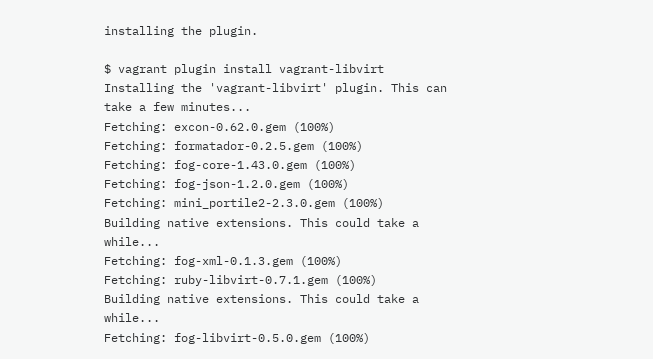installing the plugin.

$ vagrant plugin install vagrant-libvirt
Installing the 'vagrant-libvirt' plugin. This can take a few minutes...
Fetching: excon-0.62.0.gem (100%)
Fetching: formatador-0.2.5.gem (100%)
Fetching: fog-core-1.43.0.gem (100%)
Fetching: fog-json-1.2.0.gem (100%)
Fetching: mini_portile2-2.3.0.gem (100%)
Building native extensions. This could take a while...
Fetching: fog-xml-0.1.3.gem (100%)
Fetching: ruby-libvirt-0.7.1.gem (100%)
Building native extensions. This could take a while...
Fetching: fog-libvirt-0.5.0.gem (100%)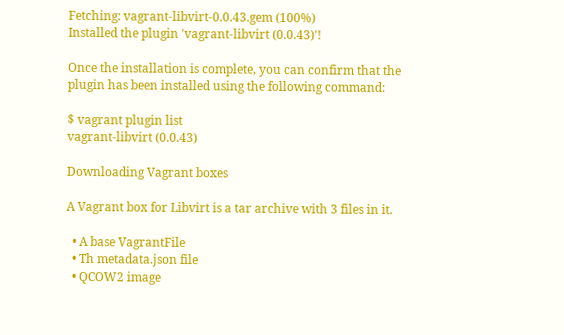Fetching: vagrant-libvirt-0.0.43.gem (100%)
Installed the plugin 'vagrant-libvirt (0.0.43)'!

Once the installation is complete, you can confirm that the plugin has been installed using the following command:

$ vagrant plugin list
vagrant-libvirt (0.0.43)

Downloading Vagrant boxes

A Vagrant box for Libvirt is a tar archive with 3 files in it.

  • A base VagrantFile
  • Th metadata.json file
  • QCOW2 image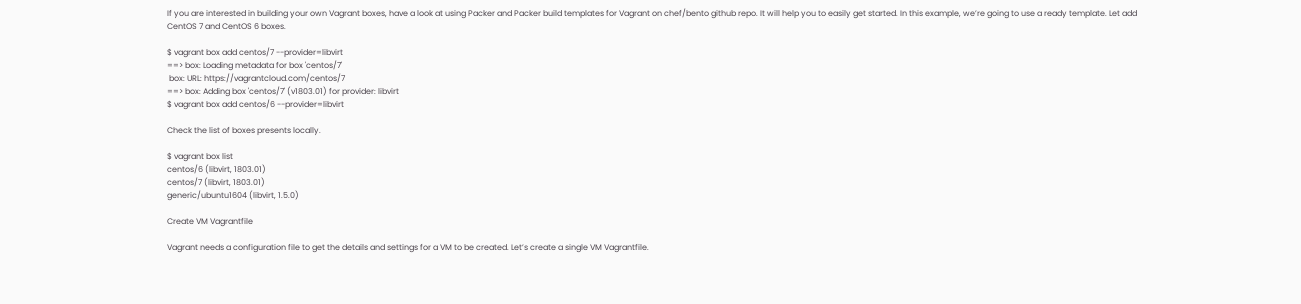If you are interested in building your own Vagrant boxes, have a look at using Packer and Packer build templates for Vagrant on chef/bento github repo. It will help you to easily get started. In this example, we’re going to use a ready template. Let add CentOS 7 and CentOS 6 boxes.

$ vagrant box add centos/7 --provider=libvirt
==> box: Loading metadata for box 'centos/7'
 box: URL: https://vagrantcloud.com/centos/7
==> box: Adding box 'centos/7' (v1803.01) for provider: libvirt
$ vagrant box add centos/6 --provider=libvirt

Check the list of boxes presents locally.

$ vagrant box list
centos/6 (libvirt, 1803.01)
centos/7 (libvirt, 1803.01)
generic/ubuntu1604 (libvirt, 1.5.0)

Create VM Vagrantfile

Vagrant needs a configuration file to get the details and settings for a VM to be created. Let’s create a single VM Vagrantfile.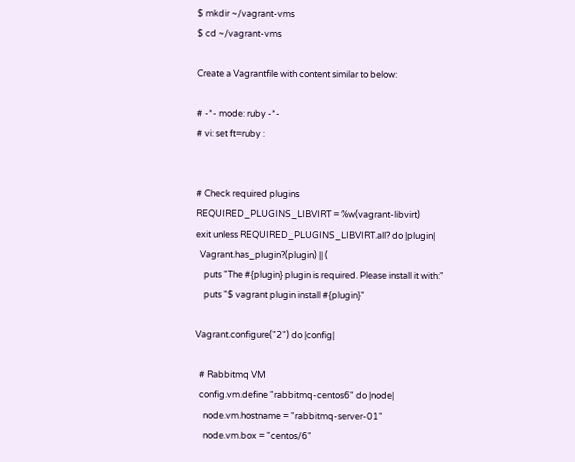$ mkdir ~/vagrant-vms
$ cd ~/vagrant-vms

Create a Vagrantfile with content similar to below:

# -*- mode: ruby -*-
# vi: set ft=ruby :


# Check required plugins
REQUIRED_PLUGINS_LIBVIRT = %w(vagrant-libvirt)
exit unless REQUIRED_PLUGINS_LIBVIRT.all? do |plugin|
  Vagrant.has_plugin?(plugin) || (
    puts "The #{plugin} plugin is required. Please install it with:"
    puts "$ vagrant plugin install #{plugin}"

Vagrant.configure("2") do |config|

  # Rabbitmq VM
  config.vm.define "rabbitmq-centos6" do |node|
    node.vm.hostname = "rabbitmq-server-01"
    node.vm.box = "centos/6"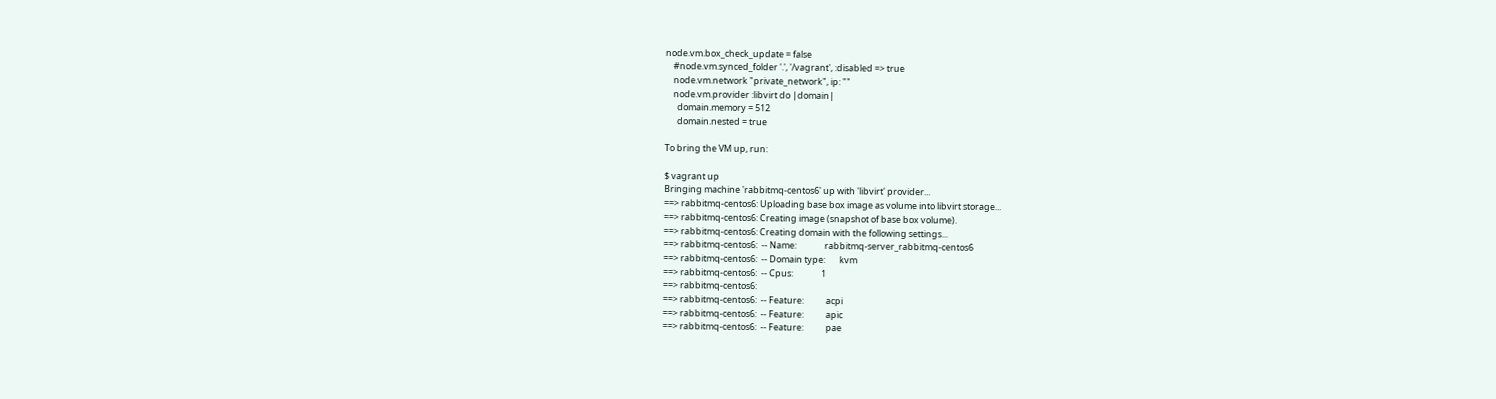node.vm.box_check_update = false
    #node.vm.synced_folder '.', '/vagrant', :disabled => true
    node.vm.network "private_network", ip: ""
    node.vm.provider :libvirt do |domain|
      domain.memory = 512
      domain.nested = true

To bring the VM up, run:

$ vagrant up
Bringing machine 'rabbitmq-centos6' up with 'libvirt' provider...
==> rabbitmq-centos6: Uploading base box image as volume into libvirt storage...
==> rabbitmq-centos6: Creating image (snapshot of base box volume).
==> rabbitmq-centos6: Creating domain with the following settings...
==> rabbitmq-centos6:  -- Name:              rabbitmq-server_rabbitmq-centos6
==> rabbitmq-centos6:  -- Domain type:       kvm
==> rabbitmq-centos6:  -- Cpus:              1
==> rabbitmq-centos6:
==> rabbitmq-centos6:  -- Feature:           acpi
==> rabbitmq-centos6:  -- Feature:           apic
==> rabbitmq-centos6:  -- Feature:           pae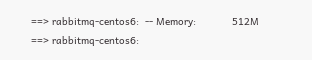==> rabbitmq-centos6:  -- Memory:            512M
==> rabbitmq-centos6: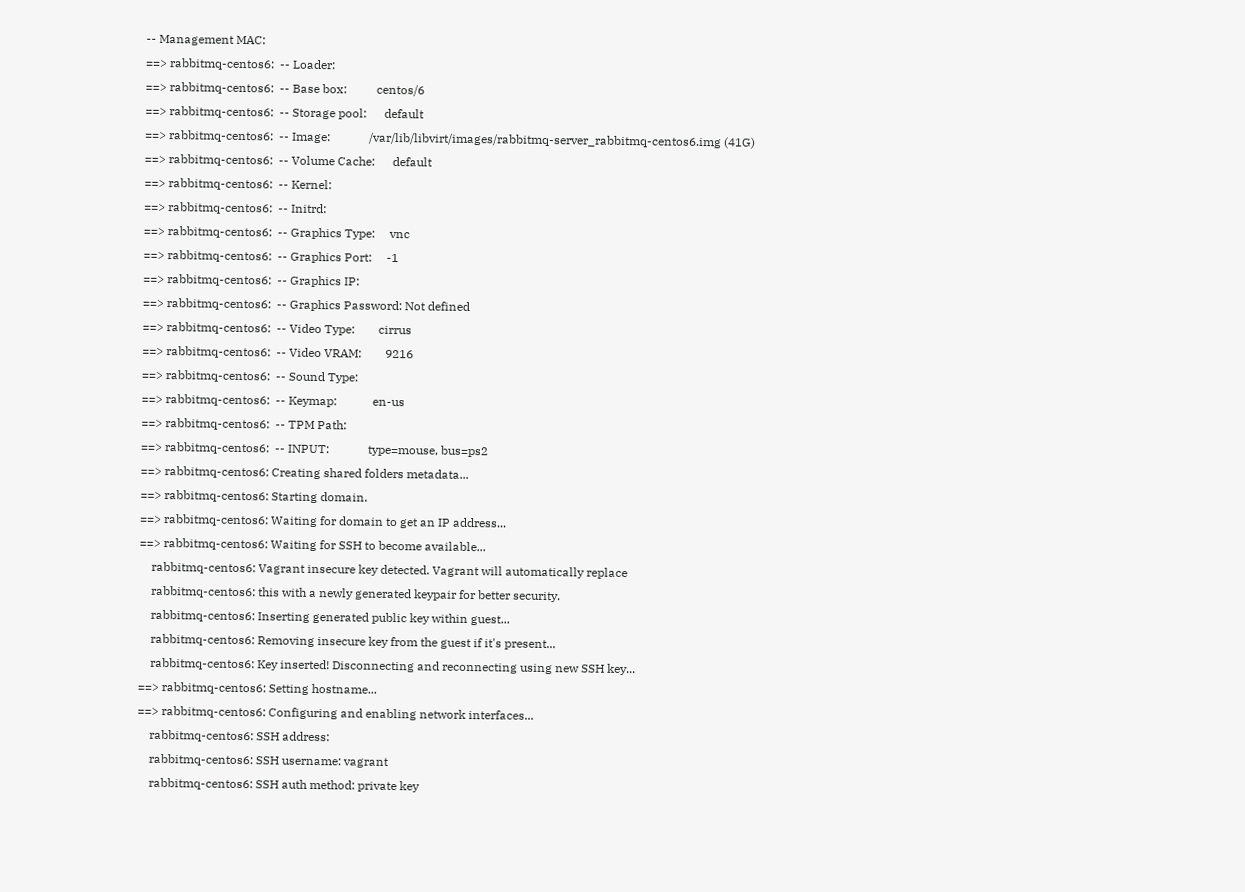-- Management MAC:
==> rabbitmq-centos6:  -- Loader:
==> rabbitmq-centos6:  -- Base box:          centos/6
==> rabbitmq-centos6:  -- Storage pool:      default
==> rabbitmq-centos6:  -- Image:             /var/lib/libvirt/images/rabbitmq-server_rabbitmq-centos6.img (41G)
==> rabbitmq-centos6:  -- Volume Cache:      default
==> rabbitmq-centos6:  -- Kernel:
==> rabbitmq-centos6:  -- Initrd:
==> rabbitmq-centos6:  -- Graphics Type:     vnc
==> rabbitmq-centos6:  -- Graphics Port:     -1
==> rabbitmq-centos6:  -- Graphics IP:
==> rabbitmq-centos6:  -- Graphics Password: Not defined
==> rabbitmq-centos6:  -- Video Type:        cirrus
==> rabbitmq-centos6:  -- Video VRAM:        9216
==> rabbitmq-centos6:  -- Sound Type:
==> rabbitmq-centos6:  -- Keymap:            en-us
==> rabbitmq-centos6:  -- TPM Path:
==> rabbitmq-centos6:  -- INPUT:             type=mouse, bus=ps2
==> rabbitmq-centos6: Creating shared folders metadata...
==> rabbitmq-centos6: Starting domain.
==> rabbitmq-centos6: Waiting for domain to get an IP address...
==> rabbitmq-centos6: Waiting for SSH to become available...
    rabbitmq-centos6: Vagrant insecure key detected. Vagrant will automatically replace
    rabbitmq-centos6: this with a newly generated keypair for better security.
    rabbitmq-centos6: Inserting generated public key within guest...
    rabbitmq-centos6: Removing insecure key from the guest if it's present...
    rabbitmq-centos6: Key inserted! Disconnecting and reconnecting using new SSH key...
==> rabbitmq-centos6: Setting hostname...
==> rabbitmq-centos6: Configuring and enabling network interfaces...
    rabbitmq-centos6: SSH address:
    rabbitmq-centos6: SSH username: vagrant
    rabbitmq-centos6: SSH auth method: private key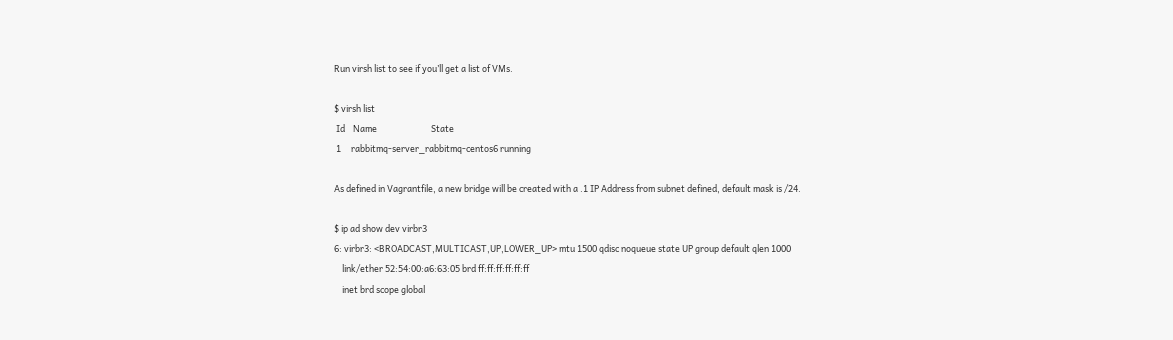Run virsh list to see if you’ll get a list of VMs.

$ virsh list
 Id    Name                           State
 1     rabbitmq-server_rabbitmq-centos6 running

As defined in Vagrantfile, a new bridge will be created with a .1 IP Address from subnet defined, default mask is /24.

$ ip ad show dev virbr3
6: virbr3: <BROADCAST,MULTICAST,UP,LOWER_UP> mtu 1500 qdisc noqueue state UP group default qlen 1000
    link/ether 52:54:00:a6:63:05 brd ff:ff:ff:ff:ff:ff
    inet brd scope global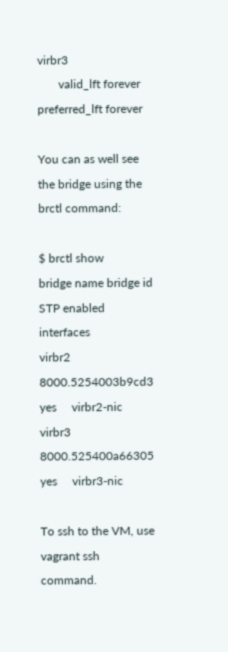virbr3
       valid_lft forever preferred_lft forever

You can as well see the bridge using the brctl command:

$ brctl show
bridge name bridge id       STP enabled interfaces
virbr2      8000.5254003b9cd3   yes     virbr2-nic
virbr3      8000.525400a66305   yes     virbr3-nic

To ssh to the VM, use vagrant ssh command.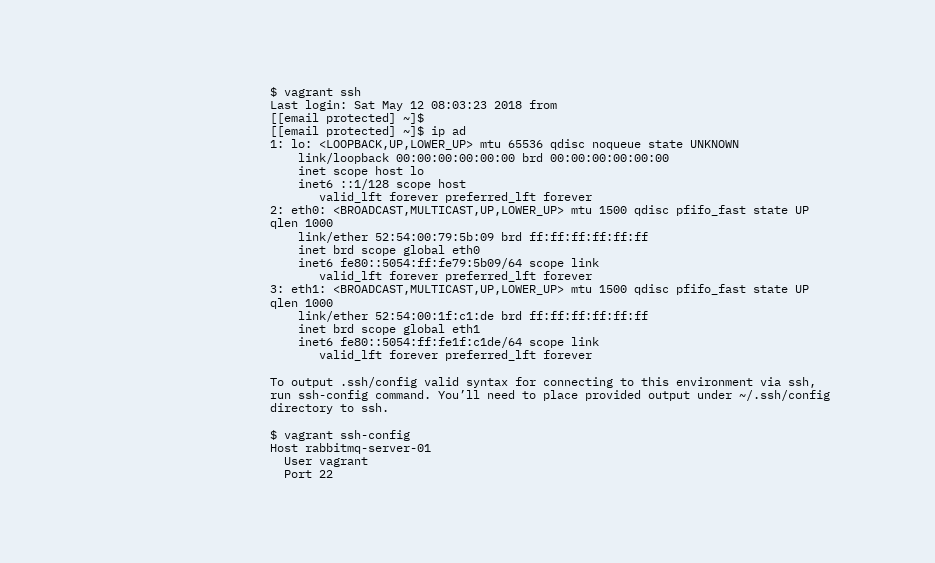$ vagrant ssh
Last login: Sat May 12 08:03:23 2018 from
[[email protected] ~]$
[[email protected] ~]$ ip ad
1: lo: <LOOPBACK,UP,LOWER_UP> mtu 65536 qdisc noqueue state UNKNOWN
    link/loopback 00:00:00:00:00:00 brd 00:00:00:00:00:00
    inet scope host lo
    inet6 ::1/128 scope host
       valid_lft forever preferred_lft forever
2: eth0: <BROADCAST,MULTICAST,UP,LOWER_UP> mtu 1500 qdisc pfifo_fast state UP qlen 1000
    link/ether 52:54:00:79:5b:09 brd ff:ff:ff:ff:ff:ff
    inet brd scope global eth0
    inet6 fe80::5054:ff:fe79:5b09/64 scope link
       valid_lft forever preferred_lft forever
3: eth1: <BROADCAST,MULTICAST,UP,LOWER_UP> mtu 1500 qdisc pfifo_fast state UP qlen 1000
    link/ether 52:54:00:1f:c1:de brd ff:ff:ff:ff:ff:ff
    inet brd scope global eth1
    inet6 fe80::5054:ff:fe1f:c1de/64 scope link
       valid_lft forever preferred_lft forever

To output .ssh/config valid syntax for connecting to this environment via ssh, run ssh-config command. You’ll need to place provided output under ~/.ssh/config directory to ssh.

$ vagrant ssh-config
Host rabbitmq-server-01
  User vagrant
  Port 22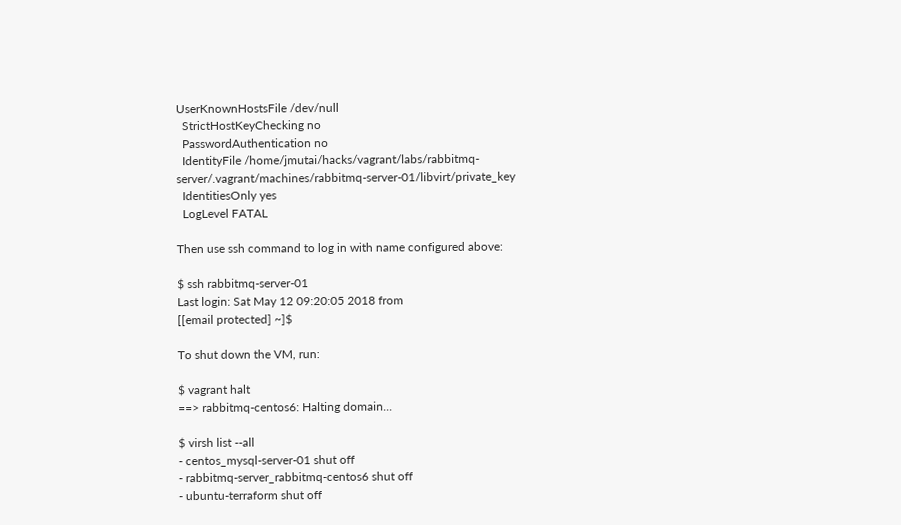UserKnownHostsFile /dev/null
  StrictHostKeyChecking no
  PasswordAuthentication no
  IdentityFile /home/jmutai/hacks/vagrant/labs/rabbitmq-server/.vagrant/machines/rabbitmq-server-01/libvirt/private_key
  IdentitiesOnly yes
  LogLevel FATAL

Then use ssh command to log in with name configured above:

$ ssh rabbitmq-server-01
Last login: Sat May 12 09:20:05 2018 from
[[email protected] ~]$

To shut down the VM, run:

$ vagrant halt
==> rabbitmq-centos6: Halting domain...

$ virsh list --all
- centos_mysql-server-01 shut off
- rabbitmq-server_rabbitmq-centos6 shut off
- ubuntu-terraform shut off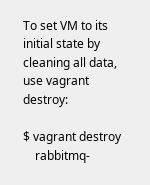To set VM to its initial state by cleaning all data, use vagrant destroy:

$ vagrant destroy
    rabbitmq-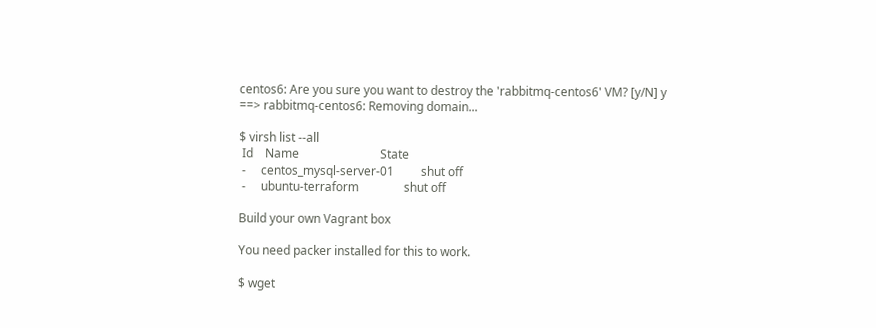centos6: Are you sure you want to destroy the 'rabbitmq-centos6' VM? [y/N] y
==> rabbitmq-centos6: Removing domain...

$ virsh list --all
 Id    Name                           State
 -     centos_mysql-server-01         shut off
 -     ubuntu-terraform               shut off

Build your own Vagrant box

You need packer installed for this to work.

$ wget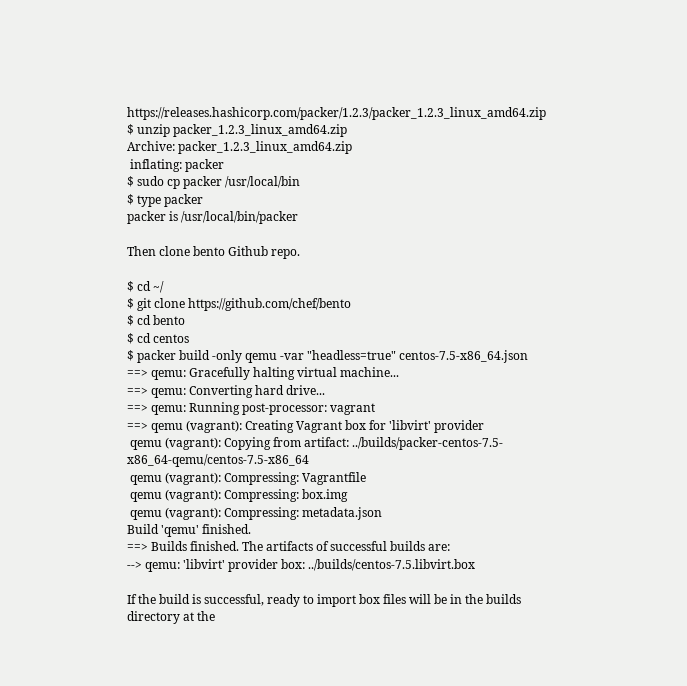https://releases.hashicorp.com/packer/1.2.3/packer_1.2.3_linux_amd64.zip
$ unzip packer_1.2.3_linux_amd64.zip
Archive: packer_1.2.3_linux_amd64.zip
 inflating: packer
$ sudo cp packer /usr/local/bin
$ type packer
packer is /usr/local/bin/packer

Then clone bento Github repo.

$ cd ~/
$ git clone https://github.com/chef/bento
$ cd bento
$ cd centos
$ packer build -only qemu -var "headless=true" centos-7.5-x86_64.json
==> qemu: Gracefully halting virtual machine...
==> qemu: Converting hard drive...
==> qemu: Running post-processor: vagrant
==> qemu (vagrant): Creating Vagrant box for 'libvirt' provider
 qemu (vagrant): Copying from artifact: ../builds/packer-centos-7.5-x86_64-qemu/centos-7.5-x86_64
 qemu (vagrant): Compressing: Vagrantfile
 qemu (vagrant): Compressing: box.img
 qemu (vagrant): Compressing: metadata.json
Build 'qemu' finished.
==> Builds finished. The artifacts of successful builds are:
--> qemu: 'libvirt' provider box: ../builds/centos-7.5.libvirt.box

If the build is successful, ready to import box files will be in the builds directory at the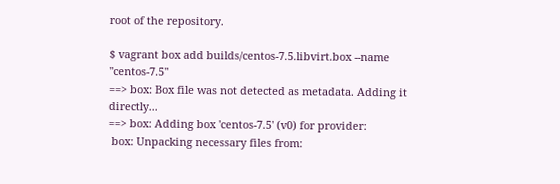root of the repository.

$ vagrant box add builds/centos-7.5.libvirt.box --name "centos-7.5"
==> box: Box file was not detected as metadata. Adding it directly...
==> box: Adding box 'centos-7.5' (v0) for provider:
 box: Unpacking necessary files from: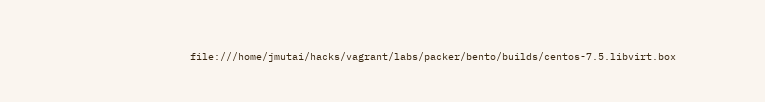file:///home/jmutai/hacks/vagrant/labs/packer/bento/builds/centos-7.5.libvirt.box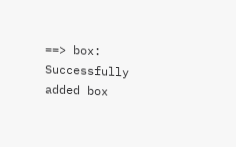==> box: Successfully added box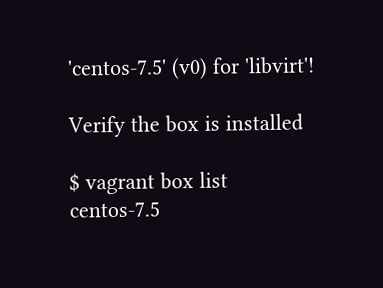'centos-7.5' (v0) for 'libvirt'!

Verify the box is installed

$ vagrant box list
centos-7.5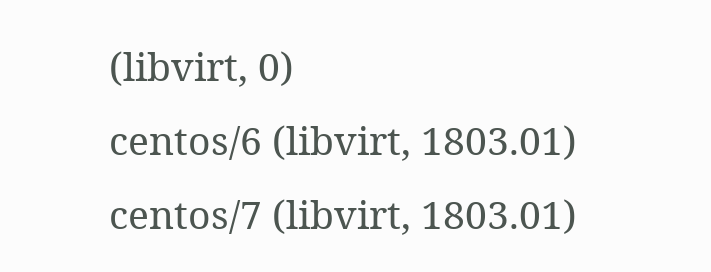(libvirt, 0)
centos/6 (libvirt, 1803.01)
centos/7 (libvirt, 1803.01)